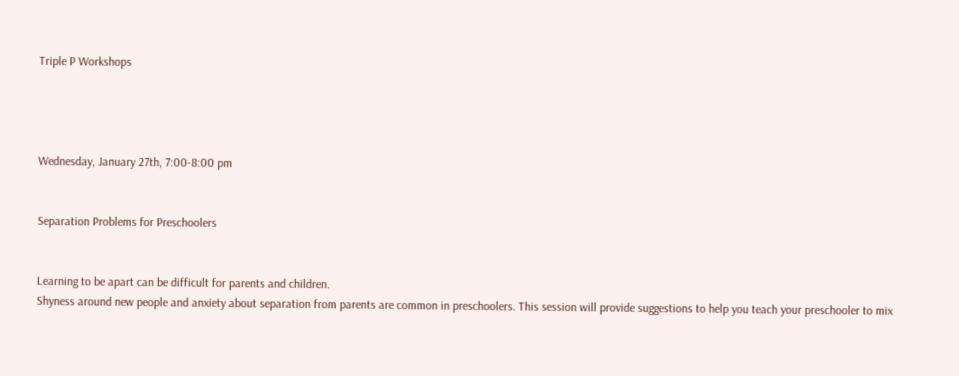Triple P Workshops




Wednesday, January 27th, 7:00-8:00 pm


Separation Problems for Preschoolers


Learning to be apart can be difficult for parents and children.
Shyness around new people and anxiety about separation from parents are common in preschoolers. This session will provide suggestions to help you teach your preschooler to mix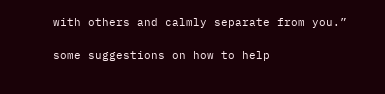with others and calmly separate from you.”

some suggestions on how to help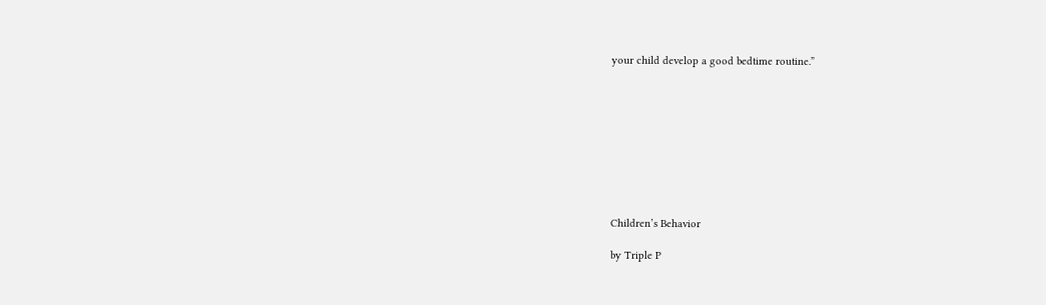your child develop a good bedtime routine.”









Children’s Behavior

by Triple P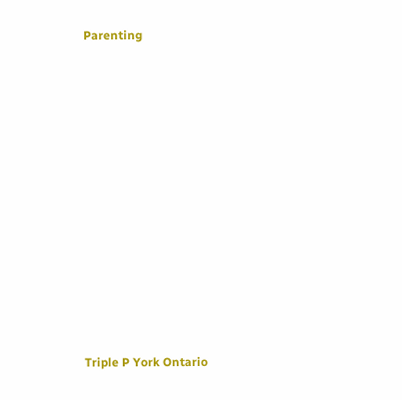Parenting













Triple P York Ontario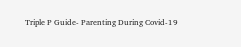Triple P Guide- Parenting During Covid-19